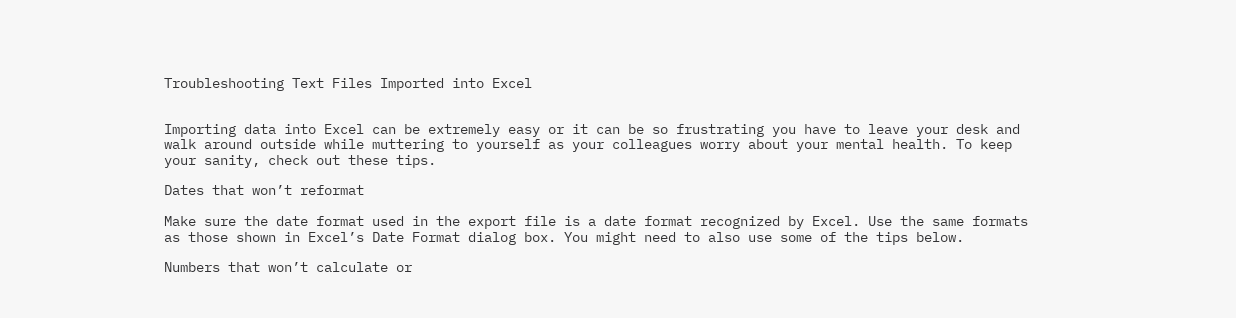Troubleshooting Text Files Imported into Excel


Importing data into Excel can be extremely easy or it can be so frustrating you have to leave your desk and walk around outside while muttering to yourself as your colleagues worry about your mental health. To keep your sanity, check out these tips.

Dates that won’t reformat

Make sure the date format used in the export file is a date format recognized by Excel. Use the same formats as those shown in Excel’s Date Format dialog box. You might need to also use some of the tips below.

Numbers that won’t calculate or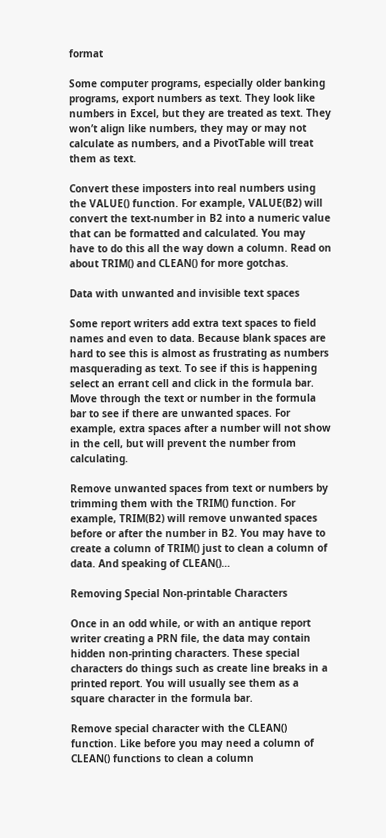format

Some computer programs, especially older banking programs, export numbers as text. They look like numbers in Excel, but they are treated as text. They won’t align like numbers, they may or may not calculate as numbers, and a PivotTable will treat them as text.

Convert these imposters into real numbers using the VALUE() function. For example, VALUE(B2) will convert the text-number in B2 into a numeric value that can be formatted and calculated. You may have to do this all the way down a column. Read on about TRIM() and CLEAN() for more gotchas.

Data with unwanted and invisible text spaces

Some report writers add extra text spaces to field names and even to data. Because blank spaces are hard to see this is almost as frustrating as numbers masquerading as text. To see if this is happening select an errant cell and click in the formula bar. Move through the text or number in the formula bar to see if there are unwanted spaces. For example, extra spaces after a number will not show in the cell, but will prevent the number from calculating.

Remove unwanted spaces from text or numbers by trimming them with the TRIM() function. For example, TRIM(B2) will remove unwanted spaces before or after the number in B2. You may have to create a column of TRIM() just to clean a column of data. And speaking of CLEAN()…

Removing Special Non-printable Characters

Once in an odd while, or with an antique report writer creating a PRN file, the data may contain hidden non-printing characters. These special characters do things such as create line breaks in a printed report. You will usually see them as a square character in the formula bar.

Remove special character with the CLEAN() function. Like before you may need a column of CLEAN() functions to clean a column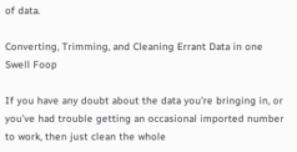of data.

Converting, Trimming, and Cleaning Errant Data in one Swell Foop

If you have any doubt about the data you’re bringing in, or you’ve had trouble getting an occasional imported number to work, then just clean the whole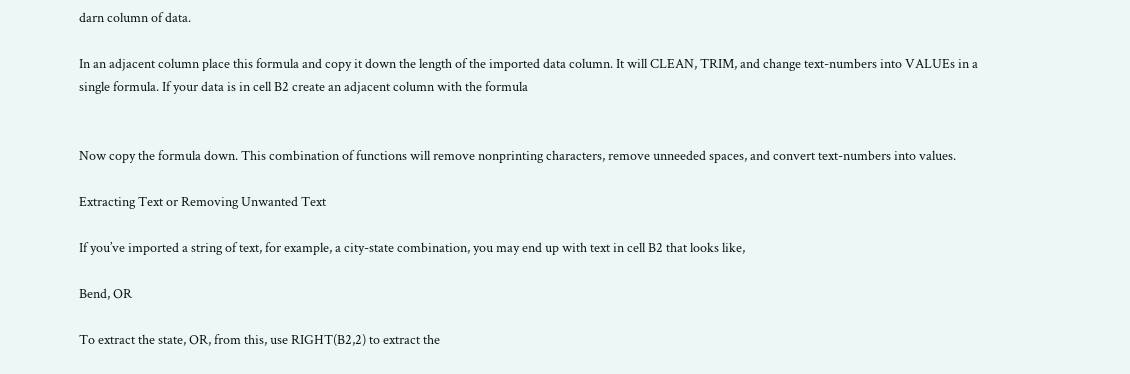darn column of data.

In an adjacent column place this formula and copy it down the length of the imported data column. It will CLEAN, TRIM, and change text-numbers into VALUEs in a single formula. If your data is in cell B2 create an adjacent column with the formula


Now copy the formula down. This combination of functions will remove nonprinting characters, remove unneeded spaces, and convert text-numbers into values.

Extracting Text or Removing Unwanted Text

If you’ve imported a string of text, for example, a city-state combination, you may end up with text in cell B2 that looks like,

Bend, OR

To extract the state, OR, from this, use RIGHT(B2,2) to extract the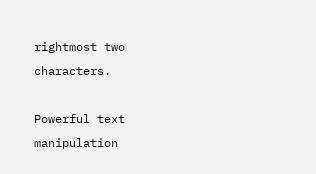rightmost two characters.

Powerful text manipulation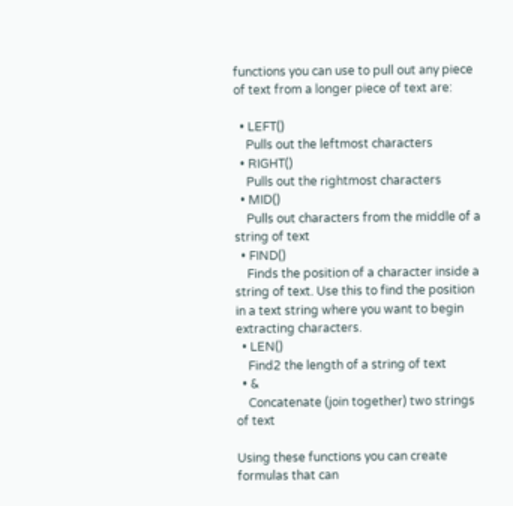functions you can use to pull out any piece of text from a longer piece of text are:

  • LEFT()
    Pulls out the leftmost characters
  • RIGHT()
    Pulls out the rightmost characters
  • MID()
    Pulls out characters from the middle of a string of text
  • FIND()
    Finds the position of a character inside a string of text. Use this to find the position in a text string where you want to begin extracting characters.
  • LEN()
    Find2 the length of a string of text
  • &
    Concatenate (join together) two strings of text

Using these functions you can create formulas that can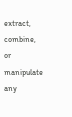extract, combine, or manipulate any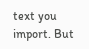text you import. But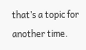that’s a topic for another time.